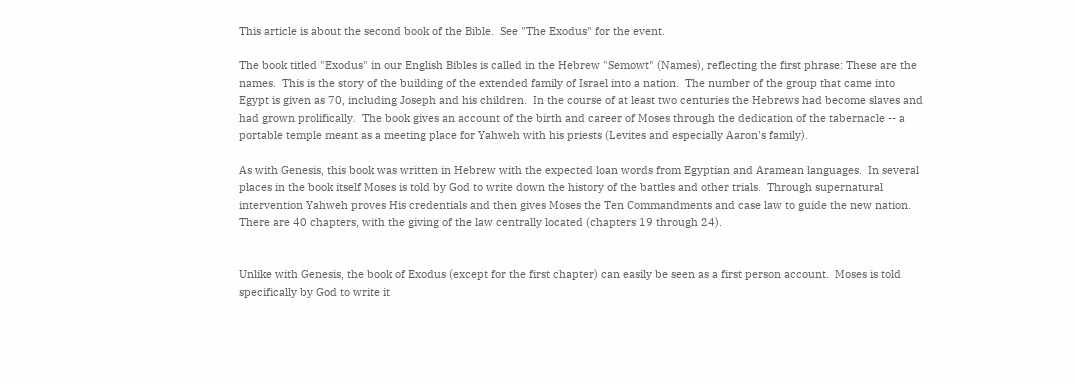This article is about the second book of the Bible.  See "The Exodus" for the event.

The book titled "Exodus" in our English Bibles is called in the Hebrew "Semowt" (Names), reflecting the first phrase: These are the names.  This is the story of the building of the extended family of Israel into a nation.  The number of the group that came into Egypt is given as 70, including Joseph and his children.  In the course of at least two centuries the Hebrews had become slaves and had grown prolifically.  The book gives an account of the birth and career of Moses through the dedication of the tabernacle -- a portable temple meant as a meeting place for Yahweh with his priests (Levites and especially Aaron's family).

As with Genesis, this book was written in Hebrew with the expected loan words from Egyptian and Aramean languages.  In several places in the book itself Moses is told by God to write down the history of the battles and other trials.  Through supernatural intervention Yahweh proves His credentials and then gives Moses the Ten Commandments and case law to guide the new nation.  There are 40 chapters, with the giving of the law centrally located (chapters 19 through 24).


Unlike with Genesis, the book of Exodus (except for the first chapter) can easily be seen as a first person account.  Moses is told specifically by God to write it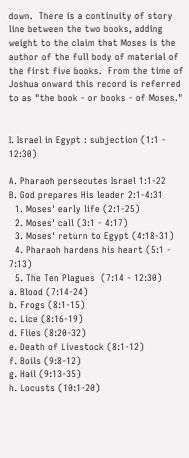down.  There is a continuity of story line between the two books, adding weight to the claim that Moses is the author of the full body of material of the first five books.  From the time of Joshua onward this record is referred to as "the book - or books - of Moses."


I. Israel in Egypt : subjection (1:1 - 12:30)

A. Pharaoh persecutes Israel 1:1-22
B. God prepares His leader 2:1-4:31
  1. Moses' early life (2:1-25)
  2. Moses' call (3:1 - 4:17)
  3. Moses' return to Egypt (4:18-31)
  4. Pharaoh hardens his heart (5:1 - 7:13)
  5. The Ten Plagues  (7:14 - 12:30)
a. Blood (7:14-24)
b. Frogs (8:1-15)
c. Lice (8:16-19)
d. Flies (8:20-32)
e. Death of Livestock (8:1-12)
f. Boils (9:8-12)
g. Hail (9:13-35)
h. Locusts (10:1-20)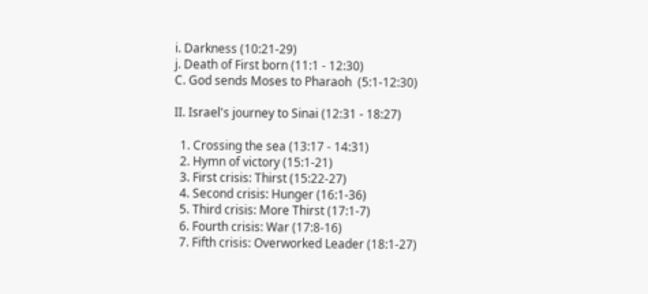i. Darkness (10:21-29)
j. Death of First born (11:1 - 12:30)
C. God sends Moses to Pharaoh  (5:1-12:30)

II. Israel's journey to Sinai (12:31 - 18:27)

  1. Crossing the sea (13:17 - 14:31)
  2. Hymn of victory (15:1-21)
  3. First crisis: Thirst (15:22-27)
  4. Second crisis: Hunger (16:1-36)
  5. Third crisis: More Thirst (17:1-7)
  6. Fourth crisis: War (17:8-16)
  7. Fifth crisis: Overworked Leader (18:1-27)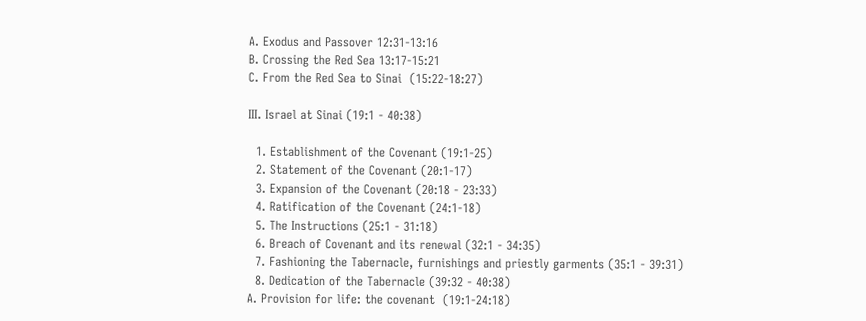A. Exodus and Passover 12:31-13:16
B. Crossing the Red Sea 13:17-15:21
C. From the Red Sea to Sinai  (15:22-18:27)

III. Israel at Sinai (19:1 - 40:38)

  1. Establishment of the Covenant (19:1-25)
  2. Statement of the Covenant (20:1-17)
  3. Expansion of the Covenant (20:18 - 23:33)
  4. Ratification of the Covenant (24:1-18)
  5. The Instructions (25:1 - 31:18)
  6. Breach of Covenant and its renewal (32:1 - 34:35)
  7. Fashioning the Tabernacle, furnishings and priestly garments (35:1 - 39:31)
  8. Dedication of the Tabernacle (39:32 - 40:38)
A. Provision for life: the covenant  (19:1-24:18)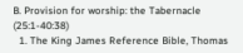B. Provision for worship: the Tabernacle  (25:1-40:38)
  1. The King James Reference Bible, Thomas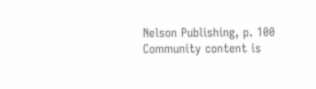Nelson Publishing, p. 100
Community content is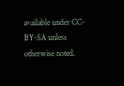available under CC-BY-SA unless otherwise noted.